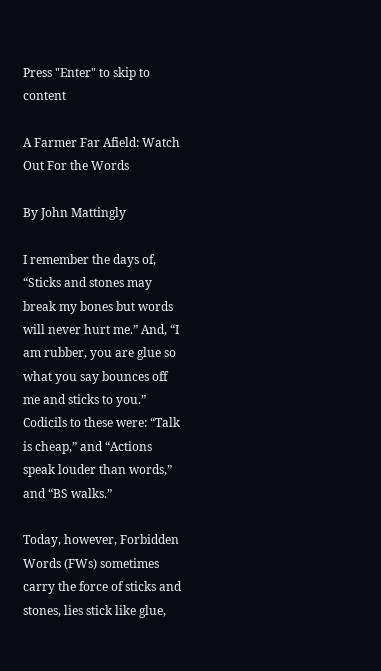Press "Enter" to skip to content

A Farmer Far Afield: Watch Out For the Words

By John Mattingly

I remember the days of, “Sticks and stones may break my bones but words will never hurt me.” And, “I am rubber, you are glue so what you say bounces off me and sticks to you.” Codicils to these were: “Talk is cheap,” and “Actions speak louder than words,” and “BS walks.”

Today, however, Forbidden Words (FWs) sometimes carry the force of sticks and stones, lies stick like glue,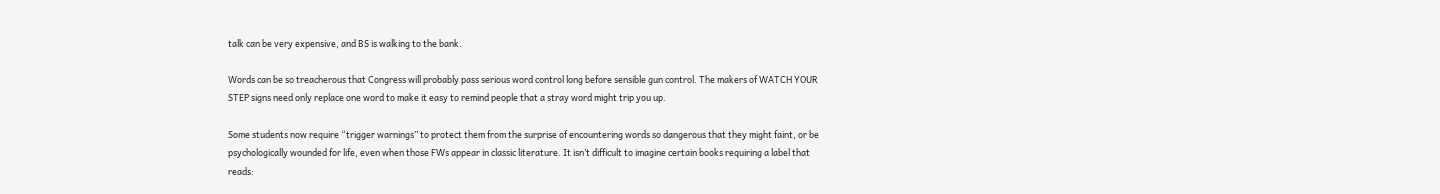talk can be very expensive, and BS is walking to the bank.

Words can be so treacherous that Congress will probably pass serious word control long before sensible gun control. The makers of WATCH YOUR STEP signs need only replace one word to make it easy to remind people that a stray word might trip you up.

Some students now require “trigger warnings” to protect them from the surprise of encountering words so dangerous that they might faint, or be psychologically wounded for life, even when those FWs appear in classic literature. It isn’t difficult to imagine certain books requiring a label that reads: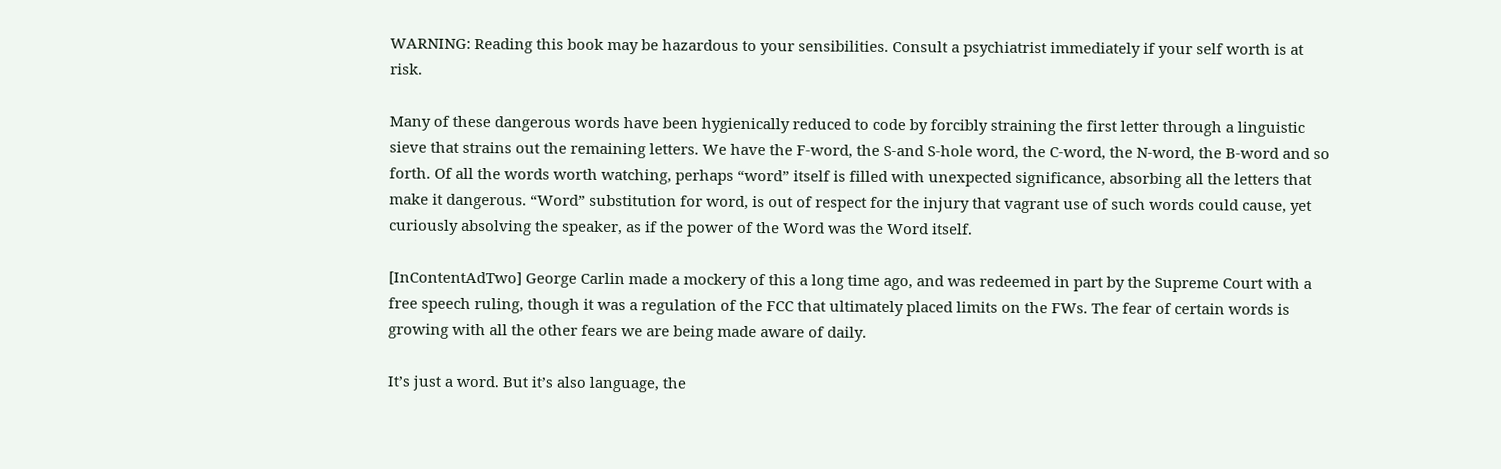WARNING: Reading this book may be hazardous to your sensibilities. Consult a psychiatrist immediately if your self worth is at risk.

Many of these dangerous words have been hygienically reduced to code by forcibly straining the first letter through a linguistic sieve that strains out the remaining letters. We have the F-word, the S-and S-hole word, the C-word, the N-word, the B-word and so forth. Of all the words worth watching, perhaps “word” itself is filled with unexpected significance, absorbing all the letters that make it dangerous. “Word” substitution for word, is out of respect for the injury that vagrant use of such words could cause, yet curiously absolving the speaker, as if the power of the Word was the Word itself.

[InContentAdTwo] George Carlin made a mockery of this a long time ago, and was redeemed in part by the Supreme Court with a free speech ruling, though it was a regulation of the FCC that ultimately placed limits on the FWs. The fear of certain words is growing with all the other fears we are being made aware of daily.

It’s just a word. But it’s also language, the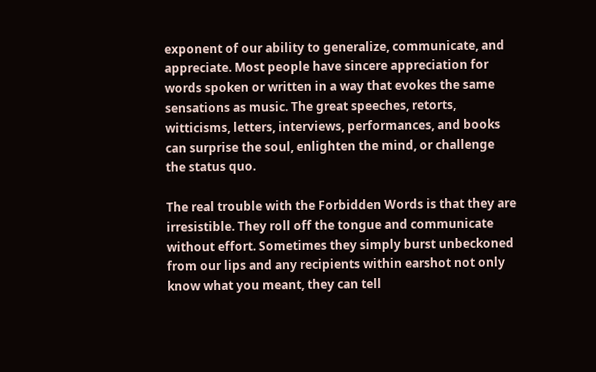exponent of our ability to generalize, communicate, and appreciate. Most people have sincere appreciation for words spoken or written in a way that evokes the same sensations as music. The great speeches, retorts, witticisms, letters, interviews, performances, and books can surprise the soul, enlighten the mind, or challenge the status quo.

The real trouble with the Forbidden Words is that they are irresistible. They roll off the tongue and communicate without effort. Sometimes they simply burst unbeckoned from our lips and any recipients within earshot not only know what you meant, they can tell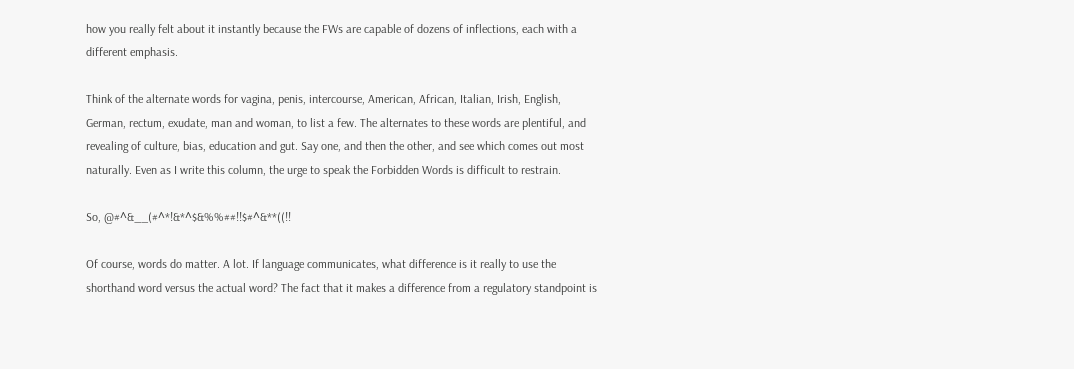how you really felt about it instantly because the FWs are capable of dozens of inflections, each with a different emphasis.

Think of the alternate words for vagina, penis, intercourse, American, African, Italian, Irish, English, German, rectum, exudate, man and woman, to list a few. The alternates to these words are plentiful, and revealing of culture, bias, education and gut. Say one, and then the other, and see which comes out most naturally. Even as I write this column, the urge to speak the Forbidden Words is difficult to restrain.

So, @#^&__(#^*!&*^$&%%##!!$#^&**((!!

Of course, words do matter. A lot. If language communicates, what difference is it really to use the shorthand word versus the actual word? The fact that it makes a difference from a regulatory standpoint is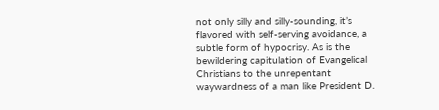not only silly and silly-sounding, it’s flavored with self-serving avoidance, a subtle form of hypocrisy. As is the bewildering capitulation of Evangelical Christians to the unrepentant waywardness of a man like President D.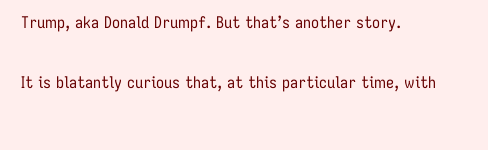Trump, aka Donald Drumpf. But that’s another story.

It is blatantly curious that, at this particular time, with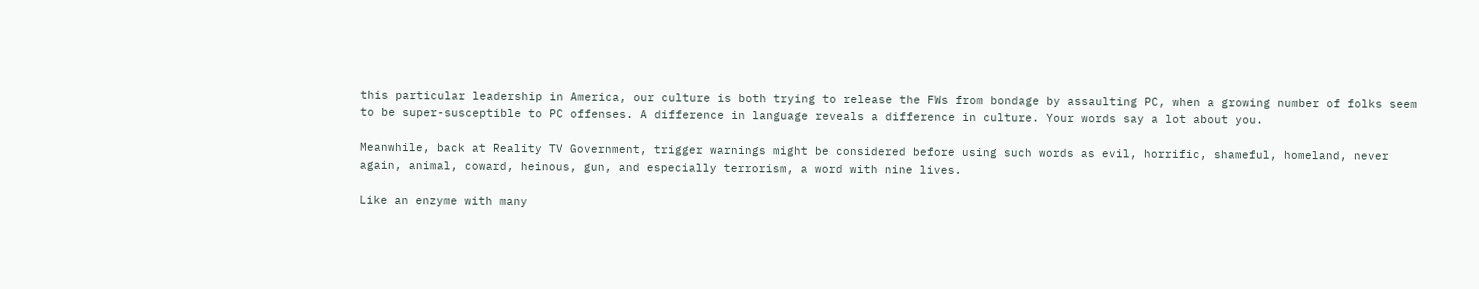this particular leadership in America, our culture is both trying to release the FWs from bondage by assaulting PC, when a growing number of folks seem to be super-susceptible to PC offenses. A difference in language reveals a difference in culture. Your words say a lot about you.

Meanwhile, back at Reality TV Government, trigger warnings might be considered before using such words as evil, horrific, shameful, homeland, never again, animal, coward, heinous, gun, and especially terrorism, a word with nine lives.

Like an enzyme with many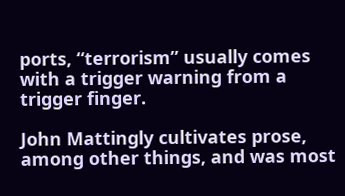ports, “terrorism” usually comes with a trigger warning from a trigger finger.

John Mattingly cultivates prose, among other things, and was most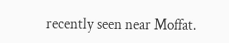recently seen near Moffat.